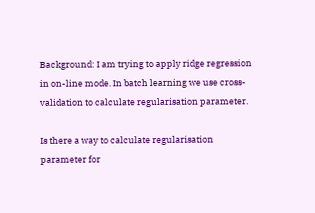Background: I am trying to apply ridge regression in on-line mode. In batch learning we use cross-validation to calculate regularisation parameter.

Is there a way to calculate regularisation parameter for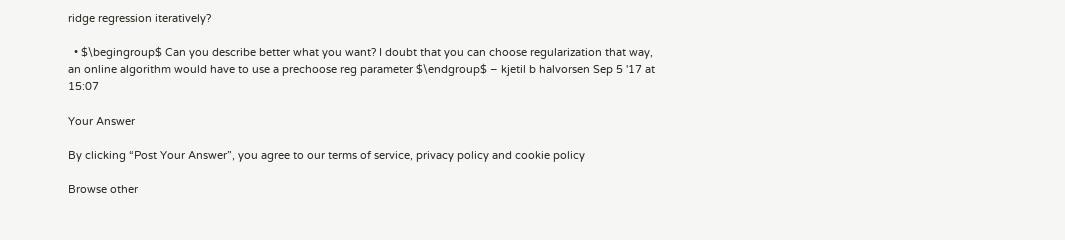ridge regression iteratively?

  • $\begingroup$ Can you describe better what you want? I doubt that you can choose regularization that way, an online algorithm would have to use a prechoose reg parameter $\endgroup$ – kjetil b halvorsen Sep 5 '17 at 15:07

Your Answer

By clicking “Post Your Answer”, you agree to our terms of service, privacy policy and cookie policy

Browse other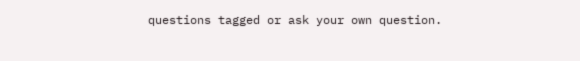questions tagged or ask your own question.